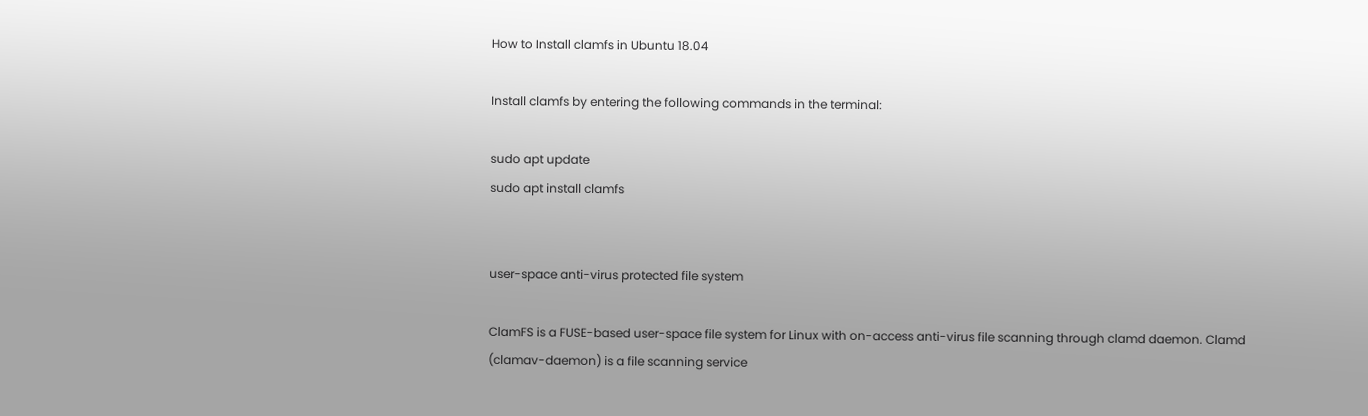How to Install clamfs in Ubuntu 18.04

Install clamfs by entering the following commands in the terminal:

sudo apt update
sudo apt install clamfs


user-space anti-virus protected file system

ClamFS is a FUSE-based user-space file system for Linux with on-access anti-virus file scanning through clamd daemon. Clamd (clamav-daemon) is a file scanning service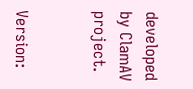developed by ClamAV project.


Version: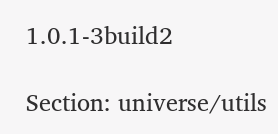1.0.1-3build2

Section: universe/utils